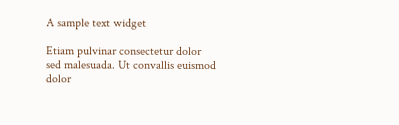A sample text widget

Etiam pulvinar consectetur dolor sed malesuada. Ut convallis euismod dolor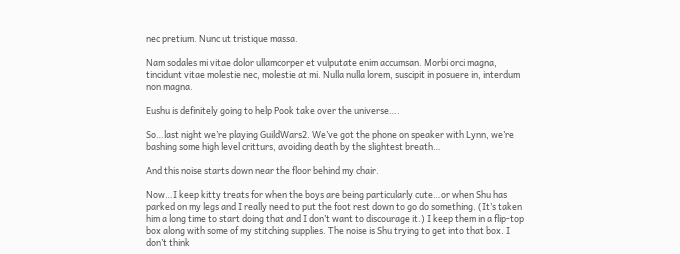nec pretium. Nunc ut tristique massa.

Nam sodales mi vitae dolor ullamcorper et vulputate enim accumsan. Morbi orci magna, tincidunt vitae molestie nec, molestie at mi. Nulla nulla lorem, suscipit in posuere in, interdum non magna.

Eushu is definitely going to help Pook take over the universe….

So…last night we’re playing GuildWars2. We’ve got the phone on speaker with Lynn, we’re bashing some high level critturs, avoiding death by the slightest breath…

And this noise starts down near the floor behind my chair.

Now…I keep kitty treats for when the boys are being particularly cute…or when Shu has parked on my legs and I really need to put the foot rest down to go do something. (It’s taken him a long time to start doing that and I don’t want to discourage it.) I keep them in a flip-top box along with some of my stitching supplies. The noise is Shu trying to get into that box. I don’t think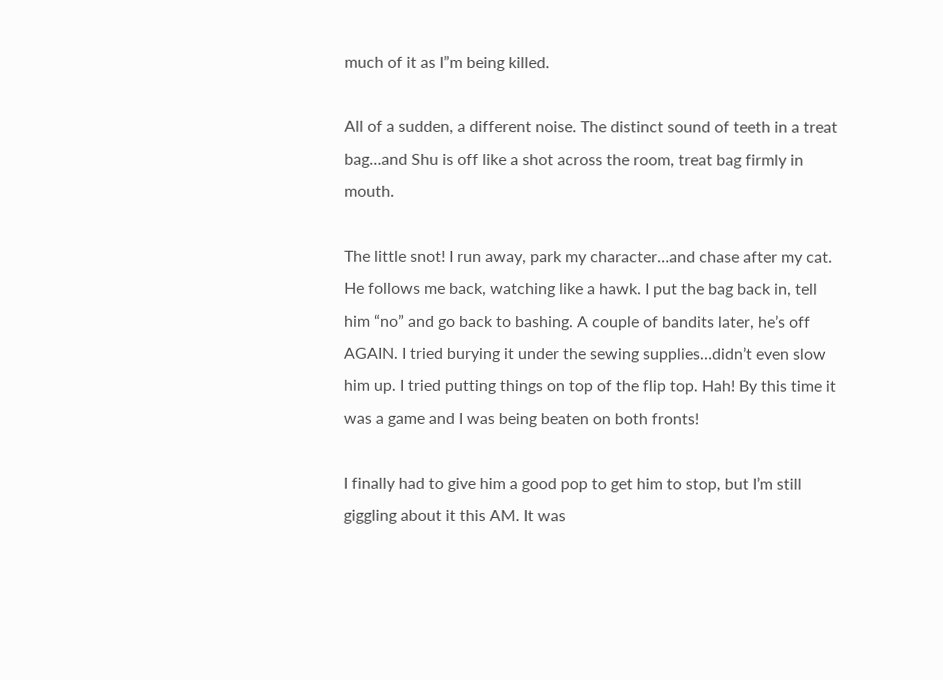much of it as I”m being killed.

All of a sudden, a different noise. The distinct sound of teeth in a treat bag…and Shu is off like a shot across the room, treat bag firmly in mouth.

The little snot! I run away, park my character…and chase after my cat. He follows me back, watching like a hawk. I put the bag back in, tell him “no” and go back to bashing. A couple of bandits later, he’s off AGAIN. I tried burying it under the sewing supplies…didn’t even slow him up. I tried putting things on top of the flip top. Hah! By this time it was a game and I was being beaten on both fronts!

I finally had to give him a good pop to get him to stop, but I’m still giggling about it this AM. It was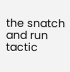the snatch and run tactic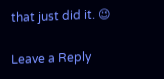that just did it. 😉

Leave a Reply